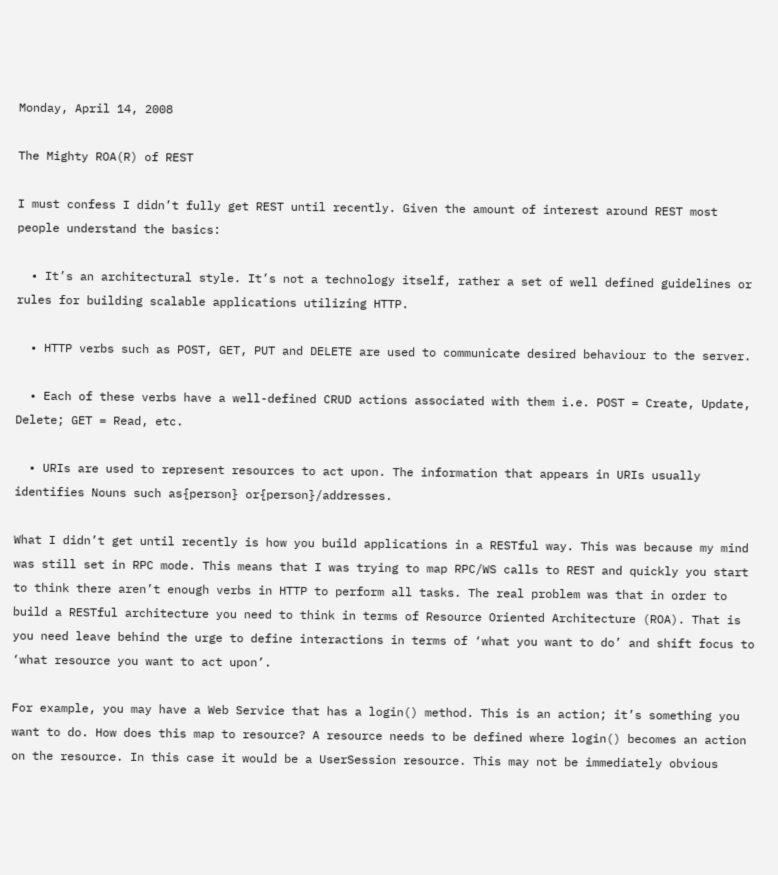Monday, April 14, 2008

The Mighty ROA(R) of REST

I must confess I didn’t fully get REST until recently. Given the amount of interest around REST most people understand the basics:

  • It’s an architectural style. It’s not a technology itself, rather a set of well defined guidelines or rules for building scalable applications utilizing HTTP.

  • HTTP verbs such as POST, GET, PUT and DELETE are used to communicate desired behaviour to the server.

  • Each of these verbs have a well-defined CRUD actions associated with them i.e. POST = Create, Update, Delete; GET = Read, etc.

  • URIs are used to represent resources to act upon. The information that appears in URIs usually identifies Nouns such as{person} or{person}/addresses.

What I didn’t get until recently is how you build applications in a RESTful way. This was because my mind was still set in RPC mode. This means that I was trying to map RPC/WS calls to REST and quickly you start to think there aren’t enough verbs in HTTP to perform all tasks. The real problem was that in order to build a RESTful architecture you need to think in terms of Resource Oriented Architecture (ROA). That is you need leave behind the urge to define interactions in terms of ‘what you want to do’ and shift focus to ‘what resource you want to act upon’.

For example, you may have a Web Service that has a login() method. This is an action; it’s something you want to do. How does this map to resource? A resource needs to be defined where login() becomes an action on the resource. In this case it would be a UserSession resource. This may not be immediately obvious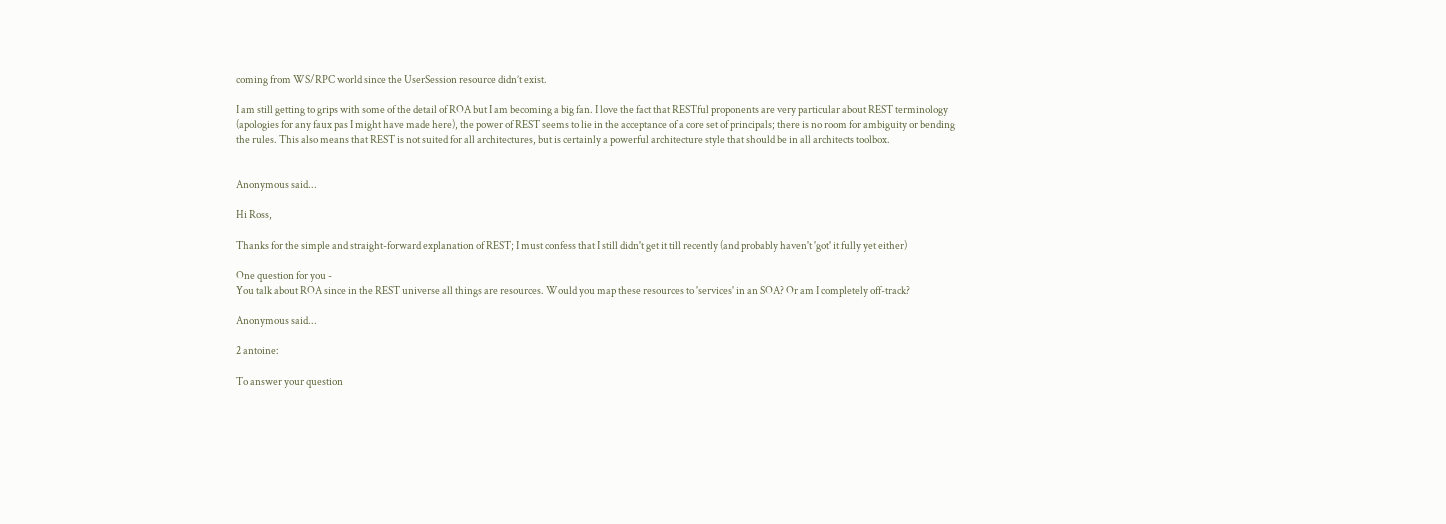coming from WS/RPC world since the UserSession resource didn’t exist.

I am still getting to grips with some of the detail of ROA but I am becoming a big fan. I love the fact that RESTful proponents are very particular about REST terminology (apologies for any faux pas I might have made here), the power of REST seems to lie in the acceptance of a core set of principals; there is no room for ambiguity or bending the rules. This also means that REST is not suited for all architectures, but is certainly a powerful architecture style that should be in all architects toolbox.


Anonymous said...

Hi Ross,

Thanks for the simple and straight-forward explanation of REST; I must confess that I still didn't get it till recently (and probably haven't 'got' it fully yet either)

One question for you -
You talk about ROA since in the REST universe all things are resources. Would you map these resources to 'services' in an SOA? Or am I completely off-track?

Anonymous said...

2 antoine:

To answer your question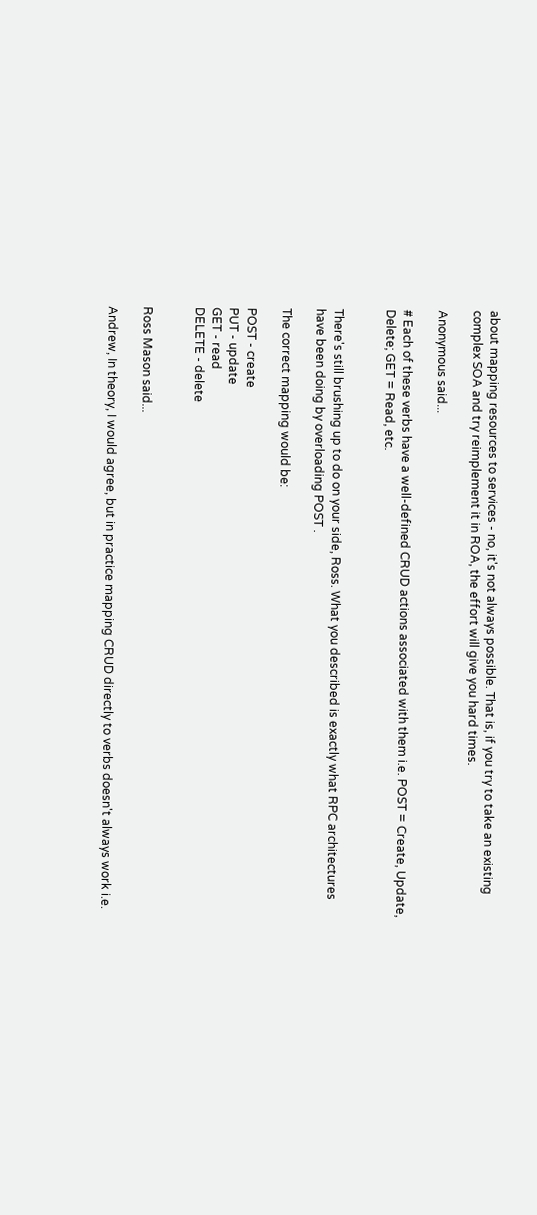about mapping resources to services - no, it's not always possible. That is, if you try to take an existing complex SOA and try reimplement it in ROA, the effort will give you hard times.

Anonymous said...

# Each of these verbs have a well-defined CRUD actions associated with them i.e. POST = Create, Update, Delete; GET = Read, etc.


There's still brushing up to do on your side, Ross. What you described is exactly what RPC architectures have been doing by overloading POST .

The correct mapping would be:

POST - create
PUT - update
GET - read
DELETE - delete


Ross Mason said...

Andrew, In theory, I would agree, but in practice mapping CRUD directly to verbs doesn't always work i.e.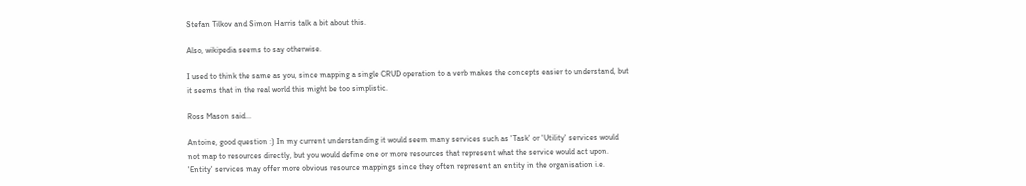Stefan Tilkov and Simon Harris talk a bit about this.

Also, wikipedia seems to say otherwise.

I used to think the same as you, since mapping a single CRUD operation to a verb makes the concepts easier to understand, but it seems that in the real world this might be too simplistic.

Ross Mason said...

Antoine, good question :) In my current understanding it would seem many services such as 'Task' or 'Utility' services would not map to resources directly, but you would define one or more resources that represent what the service would act upon. 'Entity' services may offer more obvious resource mappings since they often represent an entity in the organisation i.e.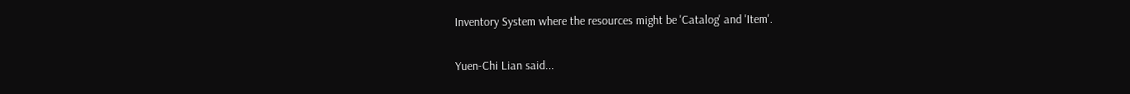Inventory System where the resources might be 'Catalog' and 'Item'.

Yuen-Chi Lian said...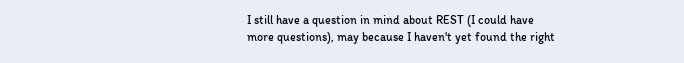I still have a question in mind about REST (I could have more questions), may because I haven't yet found the right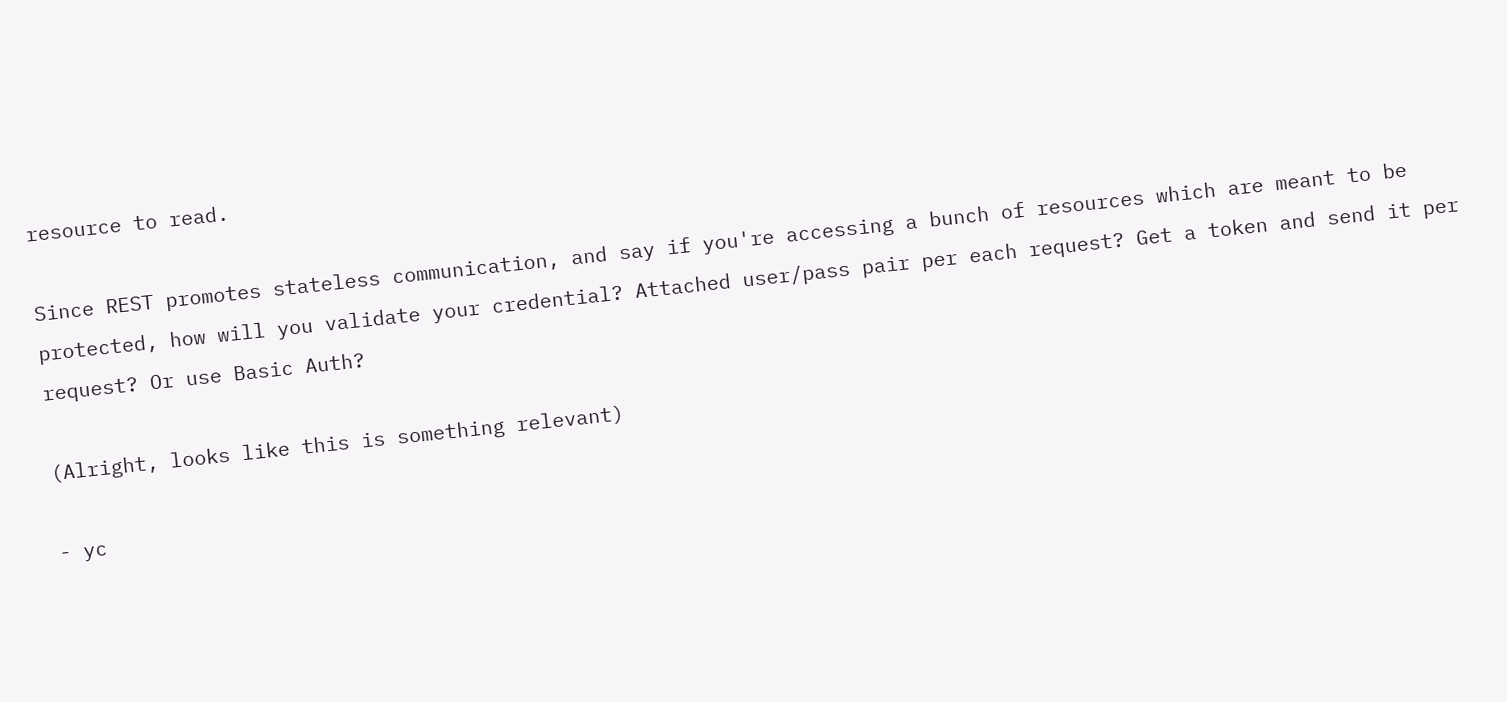resource to read.

Since REST promotes stateless communication, and say if you're accessing a bunch of resources which are meant to be protected, how will you validate your credential? Attached user/pass pair per each request? Get a token and send it per request? Or use Basic Auth?

(Alright, looks like this is something relevant)

- yc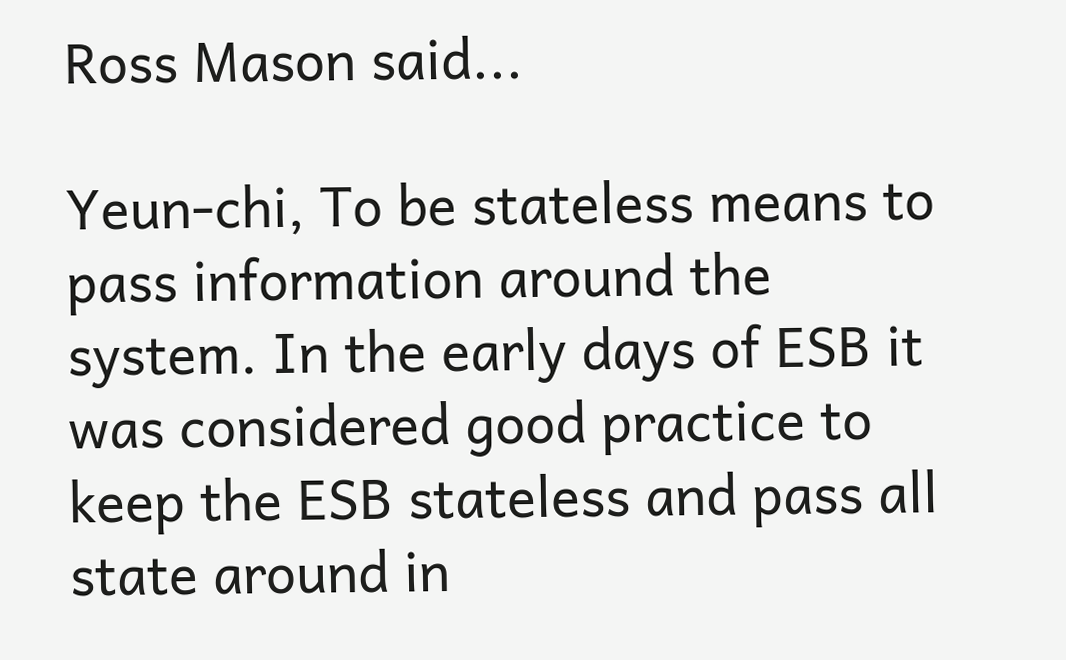Ross Mason said...

Yeun-chi, To be stateless means to pass information around the system. In the early days of ESB it was considered good practice to keep the ESB stateless and pass all state around in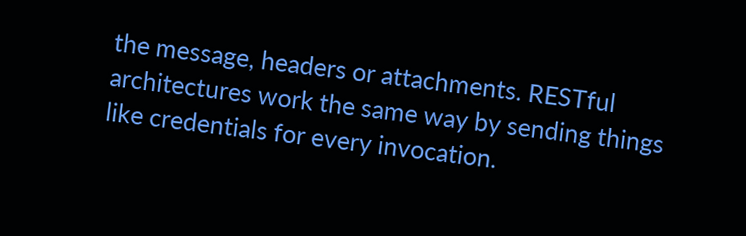the message, headers or attachments. RESTful architectures work the same way by sending things like credentials for every invocation.